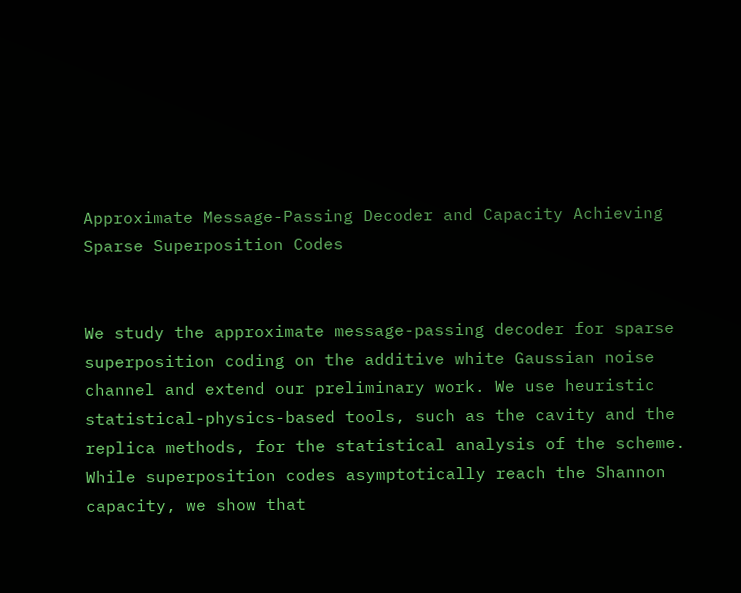Approximate Message-Passing Decoder and Capacity Achieving Sparse Superposition Codes


We study the approximate message-passing decoder for sparse superposition coding on the additive white Gaussian noise channel and extend our preliminary work. We use heuristic statistical-physics-based tools, such as the cavity and the replica methods, for the statistical analysis of the scheme. While superposition codes asymptotically reach the Shannon capacity, we show that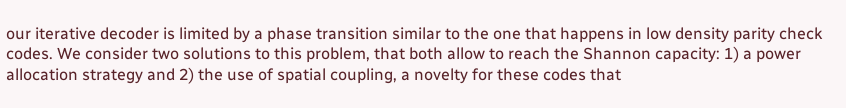our iterative decoder is limited by a phase transition similar to the one that happens in low density parity check codes. We consider two solutions to this problem, that both allow to reach the Shannon capacity: 1) a power allocation strategy and 2) the use of spatial coupling, a novelty for these codes that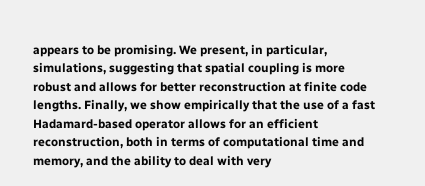appears to be promising. We present, in particular, simulations, suggesting that spatial coupling is more robust and allows for better reconstruction at finite code lengths. Finally, we show empirically that the use of a fast Hadamard-based operator allows for an efficient reconstruction, both in terms of computational time and memory, and the ability to deal with very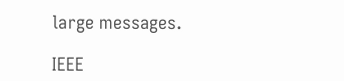large messages.

IEEE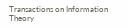Transactions on Information Theory